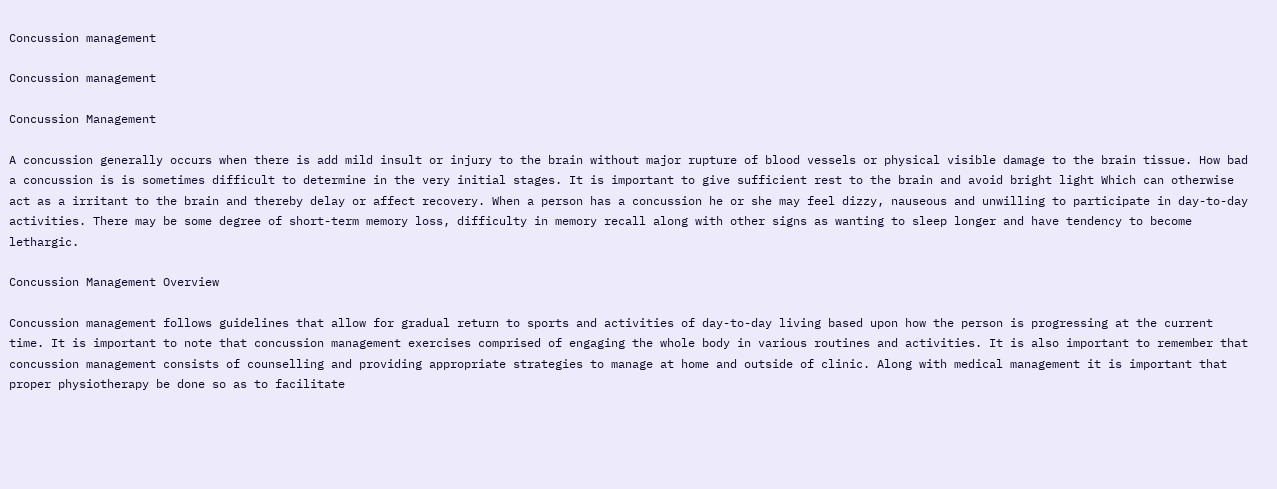Concussion management

Concussion management

Concussion Management

A concussion generally occurs when there is add mild insult or injury to the brain without major rupture of blood vessels or physical visible damage to the brain tissue. How bad a concussion is is sometimes difficult to determine in the very initial stages. It is important to give sufficient rest to the brain and avoid bright light Which can otherwise act as a irritant to the brain and thereby delay or affect recovery. When a person has a concussion he or she may feel dizzy, nauseous and unwilling to participate in day-to-day activities. There may be some degree of short-term memory loss, difficulty in memory recall along with other signs as wanting to sleep longer and have tendency to become lethargic.

Concussion Management Overview

Concussion management follows guidelines that allow for gradual return to sports and activities of day-to-day living based upon how the person is progressing at the current time. It is important to note that concussion management exercises comprised of engaging the whole body in various routines and activities. It is also important to remember that concussion management consists of counselling and providing appropriate strategies to manage at home and outside of clinic. Along with medical management it is important that proper physiotherapy be done so as to facilitate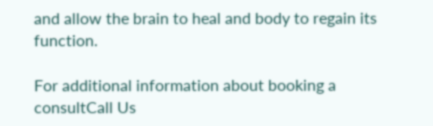and allow the brain to heal and body to regain its function.

For additional information about booking a consultCall Us